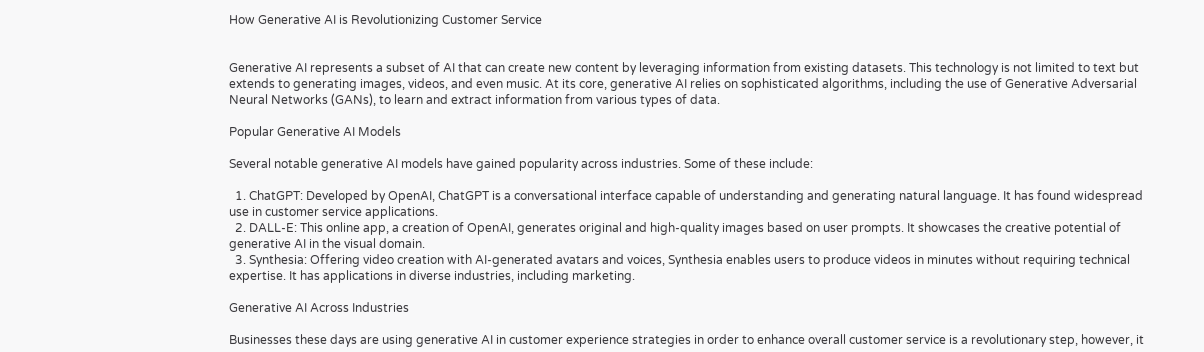How Generative AI is Revolutionizing Customer Service


Generative AI represents a subset of AI that can create new content by leveraging information from existing datasets. This technology is not limited to text but extends to generating images, videos, and even music. At its core, generative AI relies on sophisticated algorithms, including the use of Generative Adversarial Neural Networks (GANs), to learn and extract information from various types of data.

Popular Generative AI Models

Several notable generative AI models have gained popularity across industries. Some of these include:

  1. ChatGPT: Developed by OpenAI, ChatGPT is a conversational interface capable of understanding and generating natural language. It has found widespread use in customer service applications.
  2. DALL-E: This online app, a creation of OpenAI, generates original and high-quality images based on user prompts. It showcases the creative potential of generative AI in the visual domain.
  3. Synthesia: Offering video creation with AI-generated avatars and voices, Synthesia enables users to produce videos in minutes without requiring technical expertise. It has applications in diverse industries, including marketing.

Generative AI Across Industries

Businesses these days are using generative AI in customer experience strategies in order to enhance overall customer service is a revolutionary step, however, it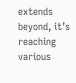extends beyond, it’s reaching various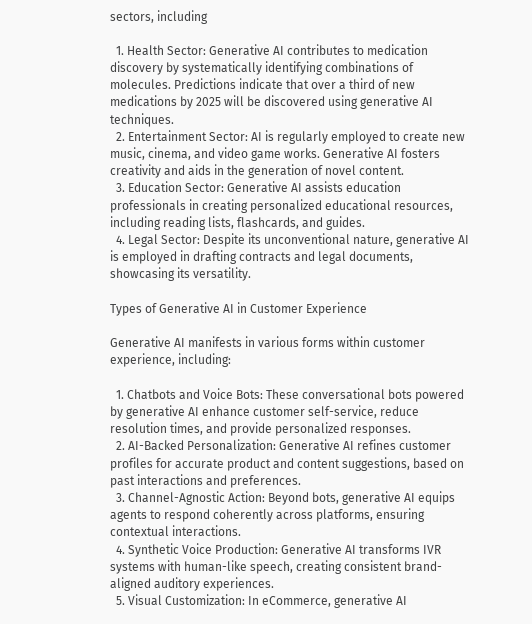sectors, including

  1. Health Sector: Generative AI contributes to medication discovery by systematically identifying combinations of molecules. Predictions indicate that over a third of new medications by 2025 will be discovered using generative AI techniques.
  2. Entertainment Sector: AI is regularly employed to create new music, cinema, and video game works. Generative AI fosters creativity and aids in the generation of novel content.
  3. Education Sector: Generative AI assists education professionals in creating personalized educational resources, including reading lists, flashcards, and guides.
  4. Legal Sector: Despite its unconventional nature, generative AI is employed in drafting contracts and legal documents, showcasing its versatility.

Types of Generative AI in Customer Experience

Generative AI manifests in various forms within customer experience, including:

  1. Chatbots and Voice Bots: These conversational bots powered by generative AI enhance customer self-service, reduce resolution times, and provide personalized responses.
  2. AI-Backed Personalization: Generative AI refines customer profiles for accurate product and content suggestions, based on past interactions and preferences.
  3. Channel-Agnostic Action: Beyond bots, generative AI equips agents to respond coherently across platforms, ensuring contextual interactions.
  4. Synthetic Voice Production: Generative AI transforms IVR systems with human-like speech, creating consistent brand-aligned auditory experiences.
  5. Visual Customization: In eCommerce, generative AI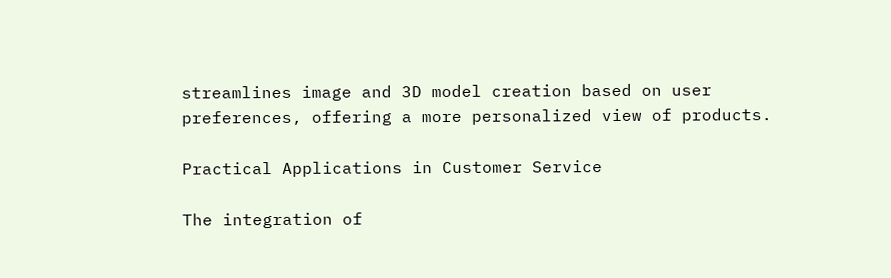streamlines image and 3D model creation based on user preferences, offering a more personalized view of products.

Practical Applications in Customer Service

The integration of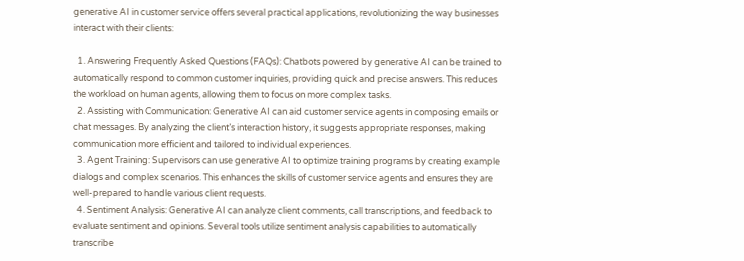generative AI in customer service offers several practical applications, revolutionizing the way businesses interact with their clients:

  1. Answering Frequently Asked Questions (FAQs): Chatbots powered by generative AI can be trained to automatically respond to common customer inquiries, providing quick and precise answers. This reduces the workload on human agents, allowing them to focus on more complex tasks.
  2. Assisting with Communication: Generative AI can aid customer service agents in composing emails or chat messages. By analyzing the client’s interaction history, it suggests appropriate responses, making communication more efficient and tailored to individual experiences.
  3. Agent Training: Supervisors can use generative AI to optimize training programs by creating example dialogs and complex scenarios. This enhances the skills of customer service agents and ensures they are well-prepared to handle various client requests.
  4. Sentiment Analysis: Generative AI can analyze client comments, call transcriptions, and feedback to evaluate sentiment and opinions. Several tools utilize sentiment analysis capabilities to automatically transcribe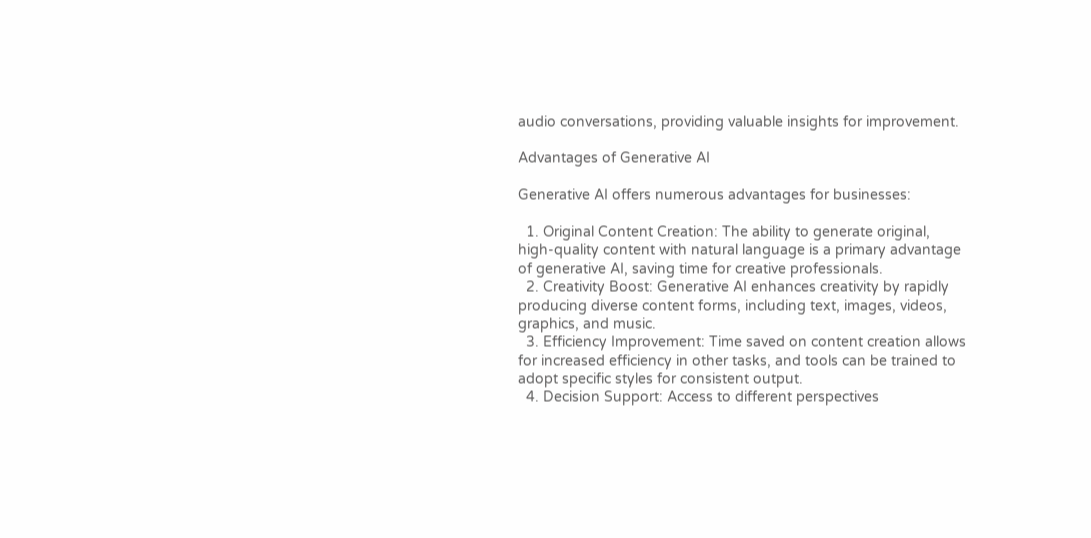audio conversations, providing valuable insights for improvement.

Advantages of Generative AI

Generative AI offers numerous advantages for businesses:

  1. Original Content Creation: The ability to generate original, high-quality content with natural language is a primary advantage of generative AI, saving time for creative professionals.
  2. Creativity Boost: Generative AI enhances creativity by rapidly producing diverse content forms, including text, images, videos, graphics, and music.
  3. Efficiency Improvement: Time saved on content creation allows for increased efficiency in other tasks, and tools can be trained to adopt specific styles for consistent output.
  4. Decision Support: Access to different perspectives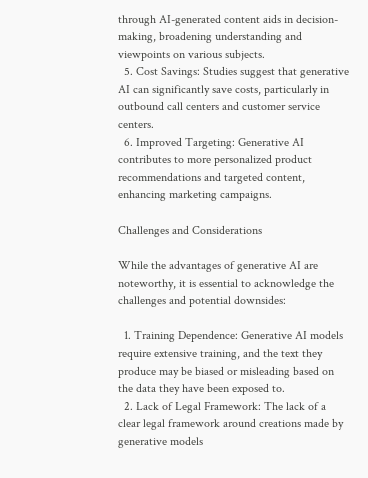through AI-generated content aids in decision-making, broadening understanding and viewpoints on various subjects.
  5. Cost Savings: Studies suggest that generative AI can significantly save costs, particularly in outbound call centers and customer service centers.
  6. Improved Targeting: Generative AI contributes to more personalized product recommendations and targeted content, enhancing marketing campaigns.

Challenges and Considerations

While the advantages of generative AI are noteworthy, it is essential to acknowledge the challenges and potential downsides:

  1. Training Dependence: Generative AI models require extensive training, and the text they produce may be biased or misleading based on the data they have been exposed to.
  2. Lack of Legal Framework: The lack of a clear legal framework around creations made by generative models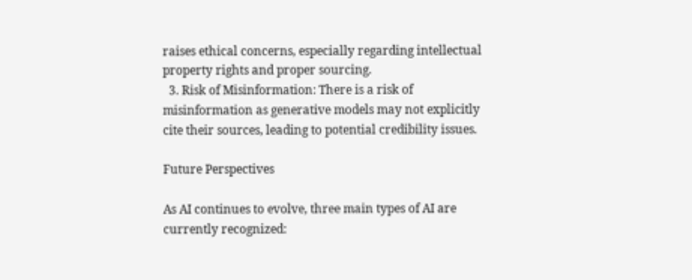raises ethical concerns, especially regarding intellectual property rights and proper sourcing.
  3. Risk of Misinformation: There is a risk of misinformation as generative models may not explicitly cite their sources, leading to potential credibility issues.

Future Perspectives

As AI continues to evolve, three main types of AI are currently recognized: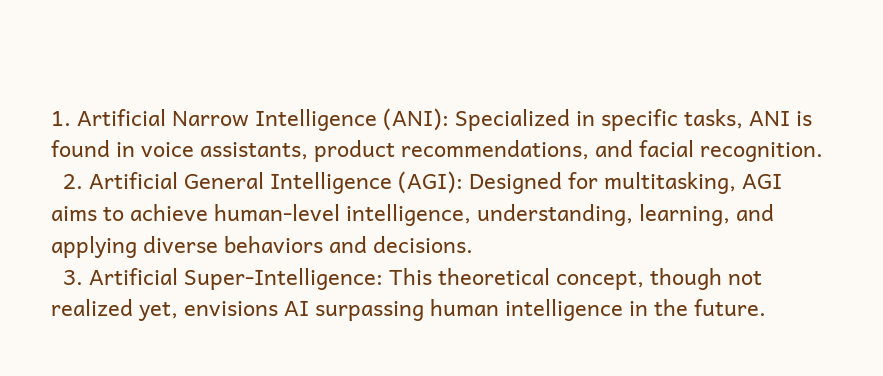1. Artificial Narrow Intelligence (ANI): Specialized in specific tasks, ANI is found in voice assistants, product recommendations, and facial recognition.
  2. Artificial General Intelligence (AGI): Designed for multitasking, AGI aims to achieve human-level intelligence, understanding, learning, and applying diverse behaviors and decisions.
  3. Artificial Super-Intelligence: This theoretical concept, though not realized yet, envisions AI surpassing human intelligence in the future.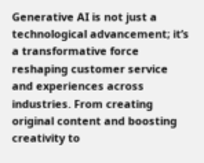Generative AI is not just a technological advancement; it’s a transformative force reshaping customer service and experiences across industries. From creating original content and boosting creativity to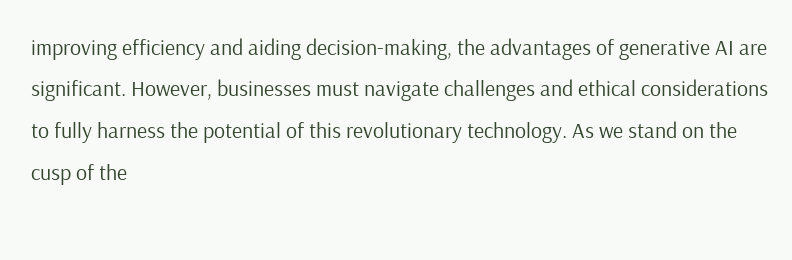improving efficiency and aiding decision-making, the advantages of generative AI are significant. However, businesses must navigate challenges and ethical considerations to fully harness the potential of this revolutionary technology. As we stand on the cusp of the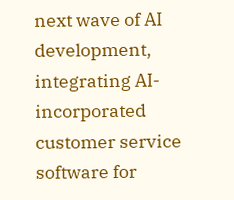next wave of AI development, integrating AI-incorporated customer service software for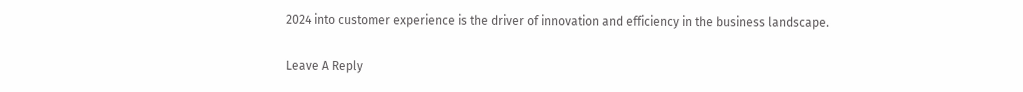2024 into customer experience is the driver of innovation and efficiency in the business landscape.

Leave A Reply